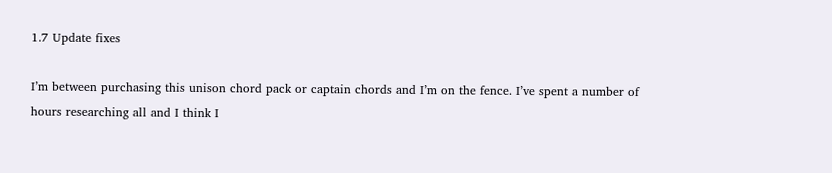1.7 Update fixes

I’m between purchasing this unison chord pack or captain chords and I’m on the fence. I’ve spent a number of hours researching all and I think I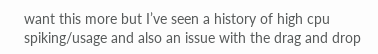want this more but I’ve seen a history of high cpu spiking/usage and also an issue with the drag and drop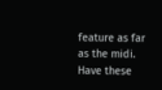feature as far as the midi. Have these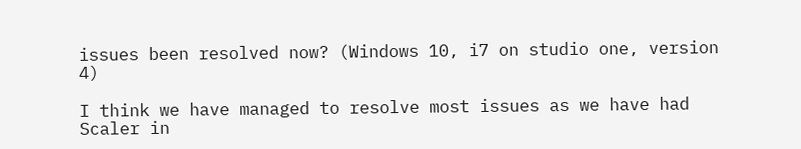issues been resolved now? (Windows 10, i7 on studio one, version 4)

I think we have managed to resolve most issues as we have had Scaler in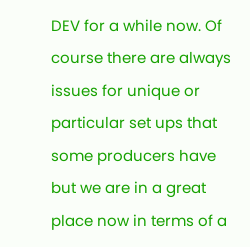DEV for a while now. Of course there are always issues for unique or particular set ups that some producers have but we are in a great place now in terms of a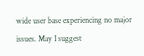wide user base experiencing no major issues. May I suggest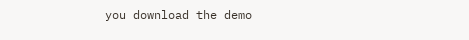you download the demo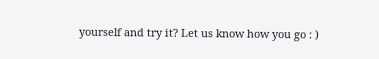yourself and try it? Let us know how you go : )